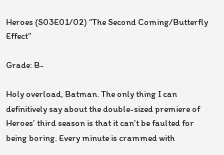Heroes (S03E01/02) “The Second Coming/Butterfly Effect”

Grade: B-

Holy overload, Batman. The only thing I can definitively say about the double-sized premiere of Heroes’ third season is that it can’t be faulted for being boring. Every minute is crammed with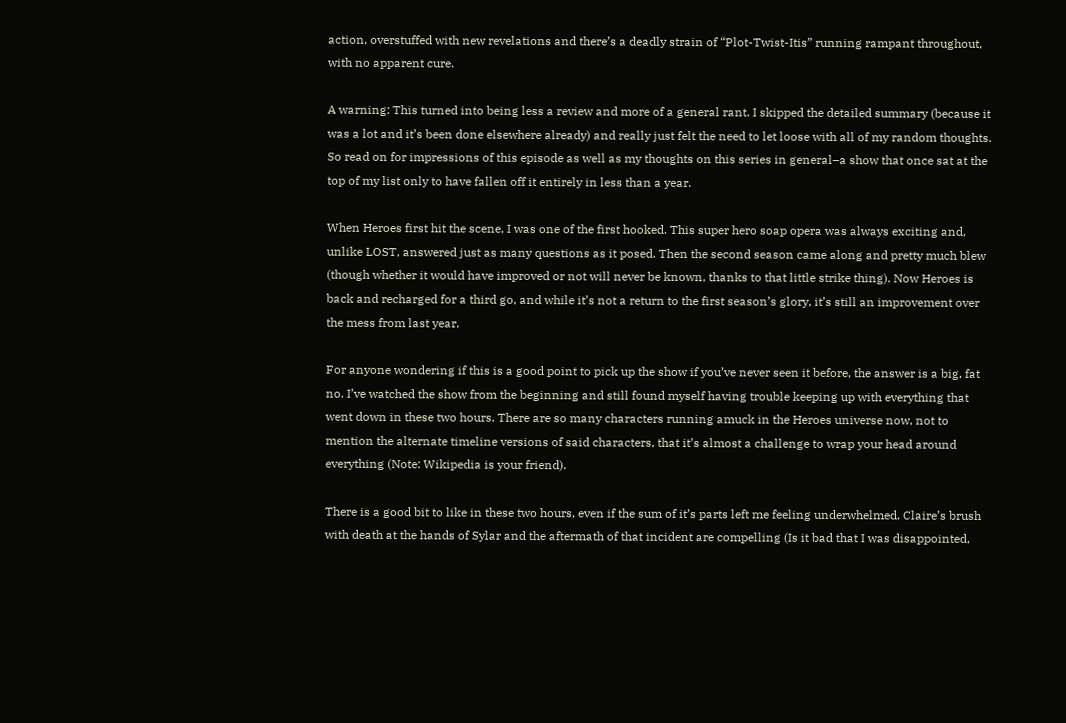action, overstuffed with new revelations and there’s a deadly strain of “Plot-Twist-Itis” running rampant throughout, with no apparent cure.

A warning: This turned into being less a review and more of a general rant. I skipped the detailed summary (because it was a lot and it’s been done elsewhere already) and really just felt the need to let loose with all of my random thoughts. So read on for impressions of this episode as well as my thoughts on this series in general–a show that once sat at the top of my list only to have fallen off it entirely in less than a year.

When Heroes first hit the scene, I was one of the first hooked. This super hero soap opera was always exciting and, unlike LOST, answered just as many questions as it posed. Then the second season came along and pretty much blew (though whether it would have improved or not will never be known, thanks to that little strike thing). Now Heroes is back and recharged for a third go, and while it’s not a return to the first season’s glory, it’s still an improvement over the mess from last year.

For anyone wondering if this is a good point to pick up the show if you’ve never seen it before, the answer is a big, fat no. I’ve watched the show from the beginning and still found myself having trouble keeping up with everything that went down in these two hours. There are so many characters running amuck in the Heroes universe now, not to mention the alternate timeline versions of said characters, that it’s almost a challenge to wrap your head around everything (Note: Wikipedia is your friend).

There is a good bit to like in these two hours, even if the sum of it’s parts left me feeling underwhelmed. Claire’s brush with death at the hands of Sylar and the aftermath of that incident are compelling (Is it bad that I was disappointed,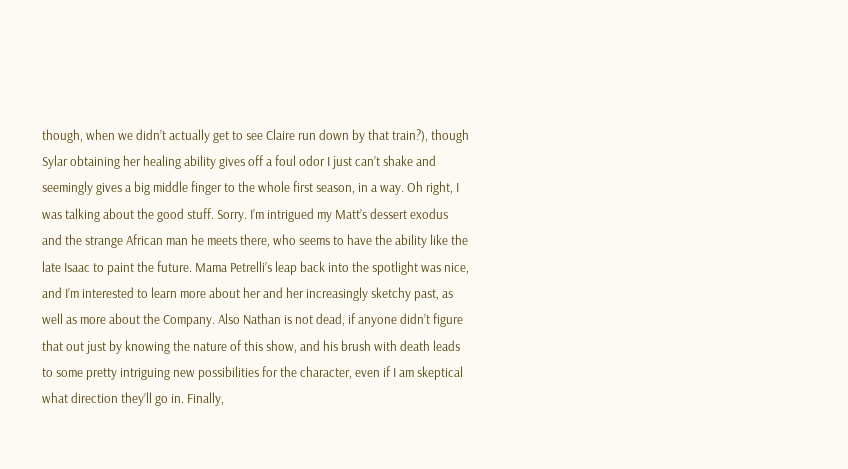though, when we didn’t actually get to see Claire run down by that train?), though Sylar obtaining her healing ability gives off a foul odor I just can’t shake and seemingly gives a big middle finger to the whole first season, in a way. Oh right, I was talking about the good stuff. Sorry. I’m intrigued my Matt’s dessert exodus and the strange African man he meets there, who seems to have the ability like the late Isaac to paint the future. Mama Petrelli’s leap back into the spotlight was nice, and I’m interested to learn more about her and her increasingly sketchy past, as well as more about the Company. Also Nathan is not dead, if anyone didn’t figure that out just by knowing the nature of this show, and his brush with death leads to some pretty intriguing new possibilities for the character, even if I am skeptical what direction they’ll go in. Finally,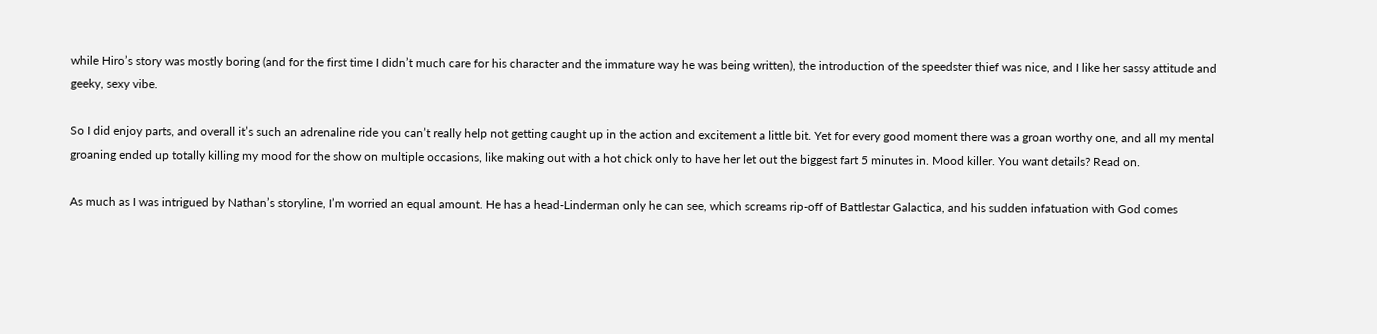while Hiro’s story was mostly boring (and for the first time I didn’t much care for his character and the immature way he was being written), the introduction of the speedster thief was nice, and I like her sassy attitude and geeky, sexy vibe.

So I did enjoy parts, and overall it’s such an adrenaline ride you can’t really help not getting caught up in the action and excitement a little bit. Yet for every good moment there was a groan worthy one, and all my mental groaning ended up totally killing my mood for the show on multiple occasions, like making out with a hot chick only to have her let out the biggest fart 5 minutes in. Mood killer. You want details? Read on.

As much as I was intrigued by Nathan’s storyline, I’m worried an equal amount. He has a head-Linderman only he can see, which screams rip-off of Battlestar Galactica, and his sudden infatuation with God comes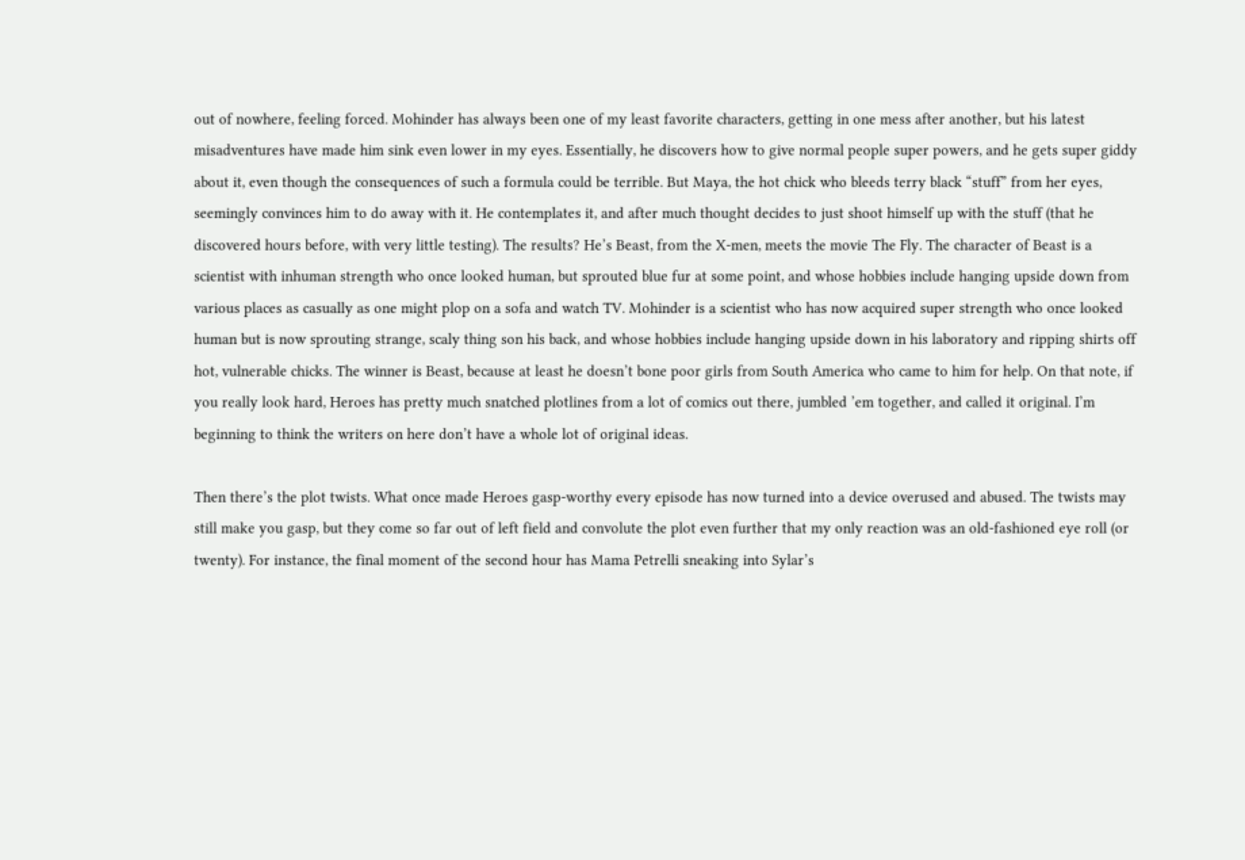out of nowhere, feeling forced. Mohinder has always been one of my least favorite characters, getting in one mess after another, but his latest misadventures have made him sink even lower in my eyes. Essentially, he discovers how to give normal people super powers, and he gets super giddy about it, even though the consequences of such a formula could be terrible. But Maya, the hot chick who bleeds terry black “stuff” from her eyes, seemingly convinces him to do away with it. He contemplates it, and after much thought decides to just shoot himself up with the stuff (that he discovered hours before, with very little testing). The results? He’s Beast, from the X-men, meets the movie The Fly. The character of Beast is a scientist with inhuman strength who once looked human, but sprouted blue fur at some point, and whose hobbies include hanging upside down from various places as casually as one might plop on a sofa and watch TV. Mohinder is a scientist who has now acquired super strength who once looked human but is now sprouting strange, scaly thing son his back, and whose hobbies include hanging upside down in his laboratory and ripping shirts off hot, vulnerable chicks. The winner is Beast, because at least he doesn’t bone poor girls from South America who came to him for help. On that note, if you really look hard, Heroes has pretty much snatched plotlines from a lot of comics out there, jumbled ’em together, and called it original. I’m beginning to think the writers on here don’t have a whole lot of original ideas.

Then there’s the plot twists. What once made Heroes gasp-worthy every episode has now turned into a device overused and abused. The twists may still make you gasp, but they come so far out of left field and convolute the plot even further that my only reaction was an old-fashioned eye roll (or twenty). For instance, the final moment of the second hour has Mama Petrelli sneaking into Sylar’s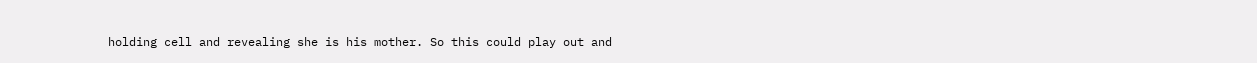holding cell and revealing she is his mother. So this could play out and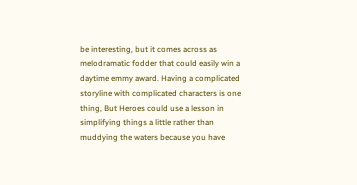be interesting, but it comes across as melodramatic fodder that could easily win a daytime emmy award. Having a complicated storyline with complicated characters is one thing, But Heroes could use a lesson in simplifying things a little rather than muddying the waters because you have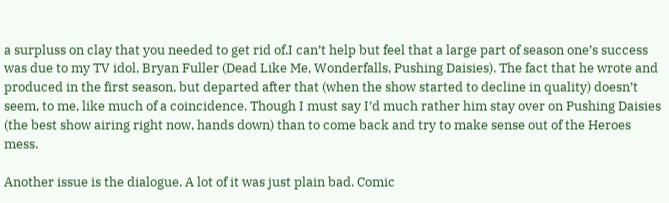a surpluss on clay that you needed to get rid of.I can’t help but feel that a large part of season one’s success was due to my TV idol, Bryan Fuller (Dead Like Me, Wonderfalls, Pushing Daisies). The fact that he wrote and produced in the first season, but departed after that (when the show started to decline in quality) doesn’t seem, to me, like much of a coincidence. Though I must say I’d much rather him stay over on Pushing Daisies (the best show airing right now, hands down) than to come back and try to make sense out of the Heroes mess.

Another issue is the dialogue. A lot of it was just plain bad. Comic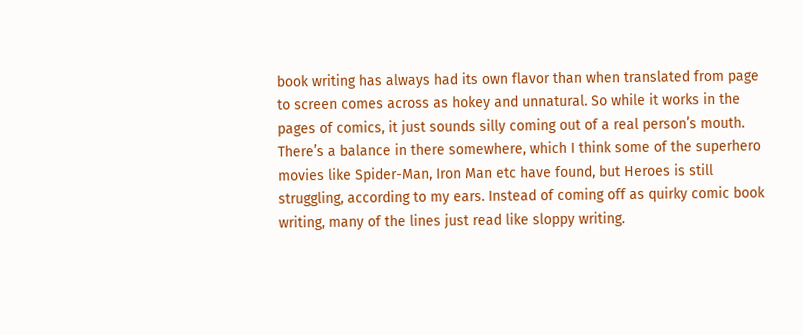book writing has always had its own flavor than when translated from page to screen comes across as hokey and unnatural. So while it works in the pages of comics, it just sounds silly coming out of a real person’s mouth. There’s a balance in there somewhere, which I think some of the superhero movies like Spider-Man, Iron Man etc have found, but Heroes is still struggling, according to my ears. Instead of coming off as quirky comic book writing, many of the lines just read like sloppy writing.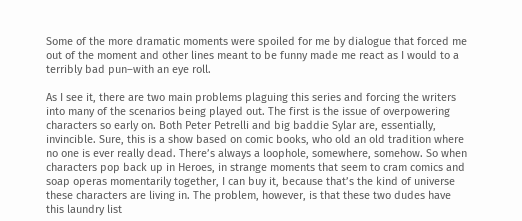Some of the more dramatic moments were spoiled for me by dialogue that forced me out of the moment and other lines meant to be funny made me react as I would to a terribly bad pun–with an eye roll.

As I see it, there are two main problems plaguing this series and forcing the writers into many of the scenarios being played out. The first is the issue of overpowering characters so early on. Both Peter Petrelli and big baddie Sylar are, essentially, invincible. Sure, this is a show based on comic books, who old an old tradition where no one is ever really dead. There’s always a loophole, somewhere, somehow. So when characters pop back up in Heroes, in strange moments that seem to cram comics and soap operas momentarily together, I can buy it, because that’s the kind of universe these characters are living in. The problem, however, is that these two dudes have this laundry list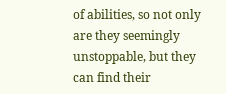of abilities, so not only are they seemingly unstoppable, but they can find their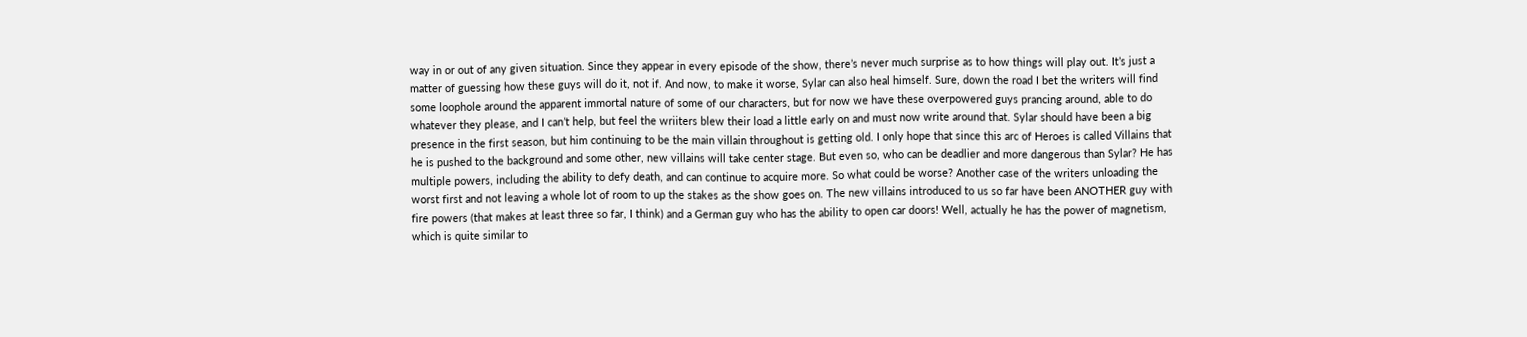way in or out of any given situation. Since they appear in every episode of the show, there’s never much surprise as to how things will play out. It’s just a matter of guessing how these guys will do it, not if. And now, to make it worse, Sylar can also heal himself. Sure, down the road I bet the writers will find some loophole around the apparent immortal nature of some of our characters, but for now we have these overpowered guys prancing around, able to do whatever they please, and I can’t help, but feel the wriiters blew their load a little early on and must now write around that. Sylar should have been a big presence in the first season, but him continuing to be the main villain throughout is getting old. I only hope that since this arc of Heroes is called Villains that he is pushed to the background and some other, new villains will take center stage. But even so, who can be deadlier and more dangerous than Sylar? He has multiple powers, including the ability to defy death, and can continue to acquire more. So what could be worse? Another case of the writers unloading the worst first and not leaving a whole lot of room to up the stakes as the show goes on. The new villains introduced to us so far have been ANOTHER guy with fire powers (that makes at least three so far, I think) and a German guy who has the ability to open car doors! Well, actually he has the power of magnetism, which is quite similar to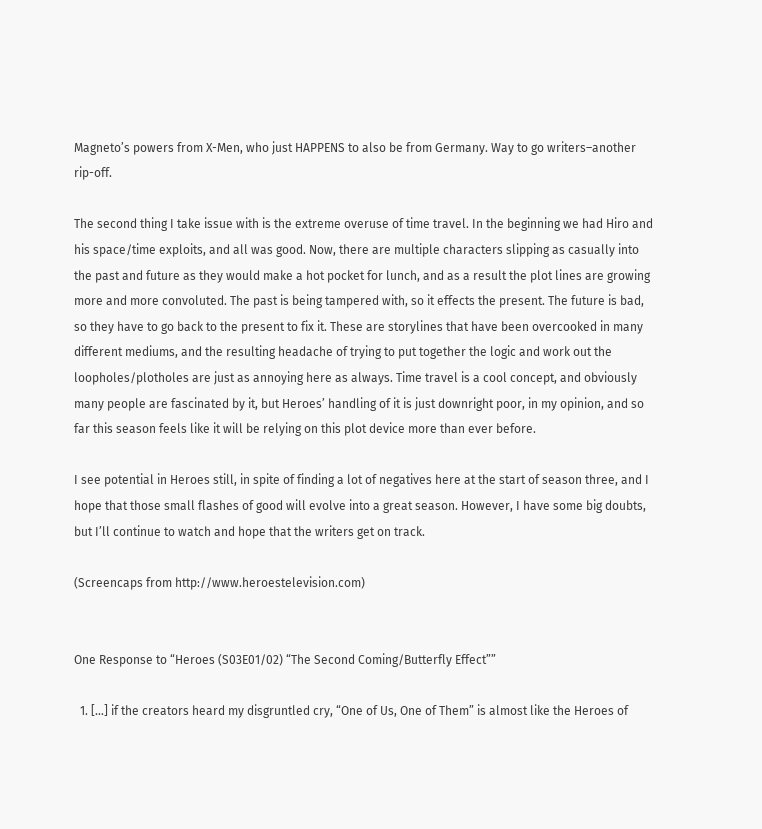Magneto’s powers from X-Men, who just HAPPENS to also be from Germany. Way to go writers–another rip-off.

The second thing I take issue with is the extreme overuse of time travel. In the beginning we had Hiro and his space/time exploits, and all was good. Now, there are multiple characters slipping as casually into the past and future as they would make a hot pocket for lunch, and as a result the plot lines are growing more and more convoluted. The past is being tampered with, so it effects the present. The future is bad, so they have to go back to the present to fix it. These are storylines that have been overcooked in many different mediums, and the resulting headache of trying to put together the logic and work out the loopholes/plotholes are just as annoying here as always. Time travel is a cool concept, and obviously many people are fascinated by it, but Heroes’ handling of it is just downright poor, in my opinion, and so far this season feels like it will be relying on this plot device more than ever before.

I see potential in Heroes still, in spite of finding a lot of negatives here at the start of season three, and I hope that those small flashes of good will evolve into a great season. However, I have some big doubts, but I’ll continue to watch and hope that the writers get on track.

(Screencaps from http://www.heroestelevision.com)


One Response to “Heroes (S03E01/02) “The Second Coming/Butterfly Effect””

  1. […] if the creators heard my disgruntled cry, “One of Us, One of Them” is almost like the Heroes of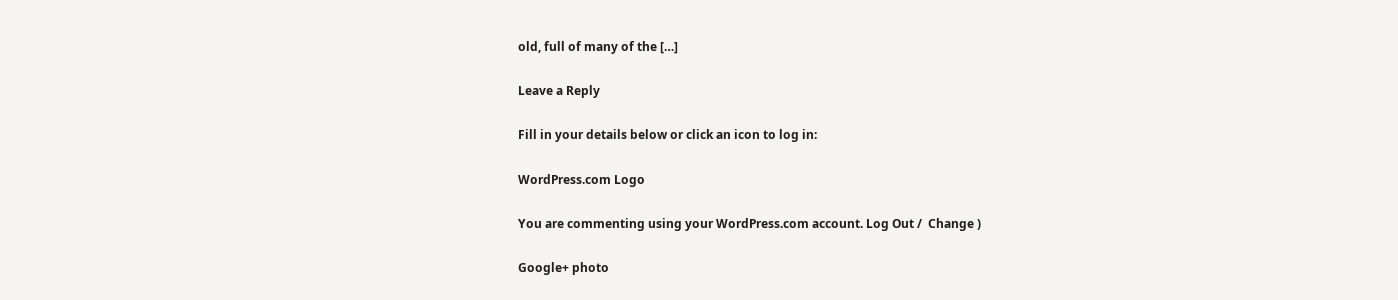old, full of many of the […]

Leave a Reply

Fill in your details below or click an icon to log in:

WordPress.com Logo

You are commenting using your WordPress.com account. Log Out /  Change )

Google+ photo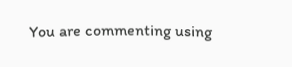You are commenting using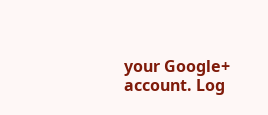your Google+ account. Log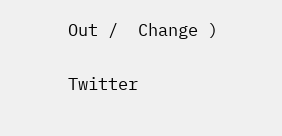Out /  Change )

Twitter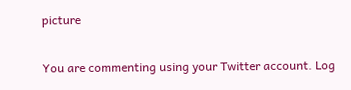picture

You are commenting using your Twitter account. Log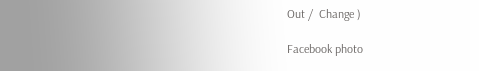Out /  Change )

Facebook photo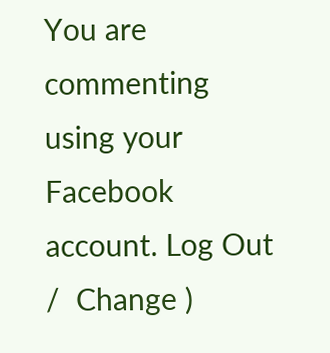You are commenting using your Facebook account. Log Out /  Change )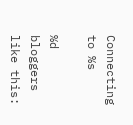Connecting to %s

%d bloggers like this: